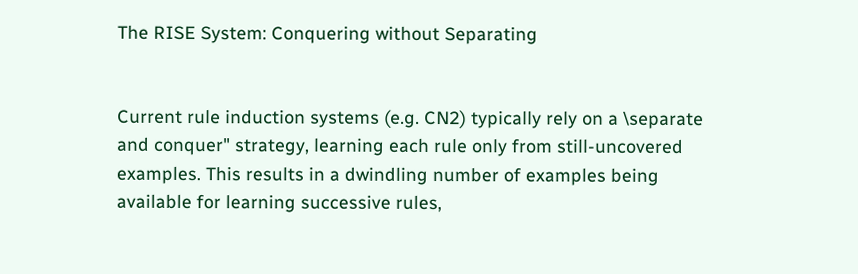The RISE System: Conquering without Separating


Current rule induction systems (e.g. CN2) typically rely on a \separate and conquer" strategy, learning each rule only from still-uncovered examples. This results in a dwindling number of examples being available for learning successive rules,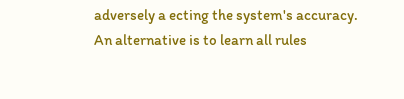adversely a ecting the system's accuracy. An alternative is to learn all rules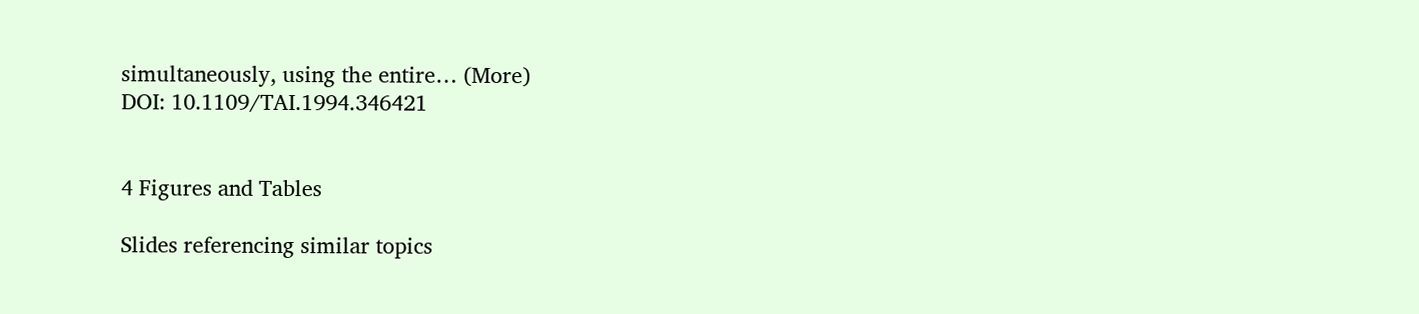simultaneously, using the entire… (More)
DOI: 10.1109/TAI.1994.346421


4 Figures and Tables

Slides referencing similar topics